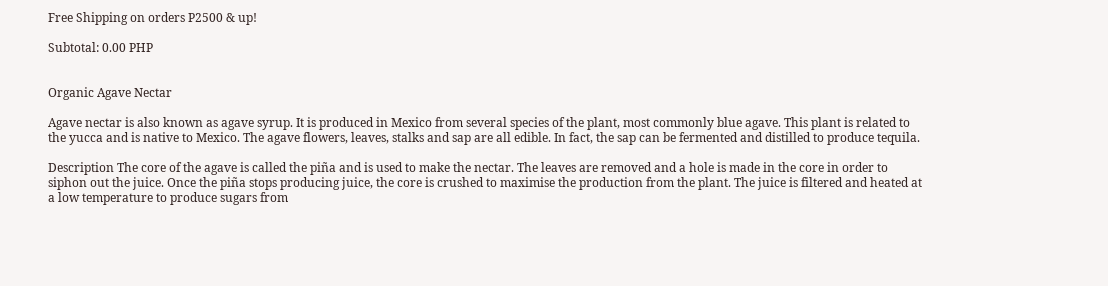Free Shipping on orders P2500 & up!

Subtotal: 0.00 PHP


Organic Agave Nectar

Agave nectar is also known as agave syrup. It is produced in Mexico from several species of the plant, most commonly blue agave. This plant is related to the yucca and is native to Mexico. The agave flowers, leaves, stalks and sap are all edible. In fact, the sap can be fermented and distilled to produce tequila.

Description The core of the agave is called the piña and is used to make the nectar. The leaves are removed and a hole is made in the core in order to siphon out the juice. Once the piña stops producing juice, the core is crushed to maximise the production from the plant. The juice is filtered and heated at a low temperature to produce sugars from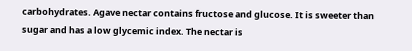carbohydrates. Agave nectar contains fructose and glucose. It is sweeter than sugar and has a low glycemic index. The nectar is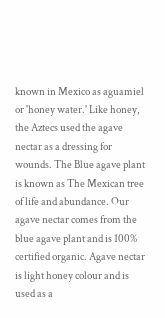known in Mexico as aguamiel or 'honey water.' Like honey, the Aztecs used the agave nectar as a dressing for wounds. The Blue agave plant is known as The Mexican tree of life and abundance. Our agave nectar comes from the blue agave plant and is 100% certified organic. Agave nectar is light honey colour and is used as a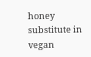honey substitute in vegan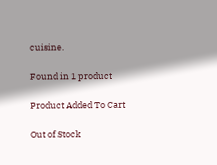cuisine.

Found in 1 product

Product Added To Cart

Out of Stock